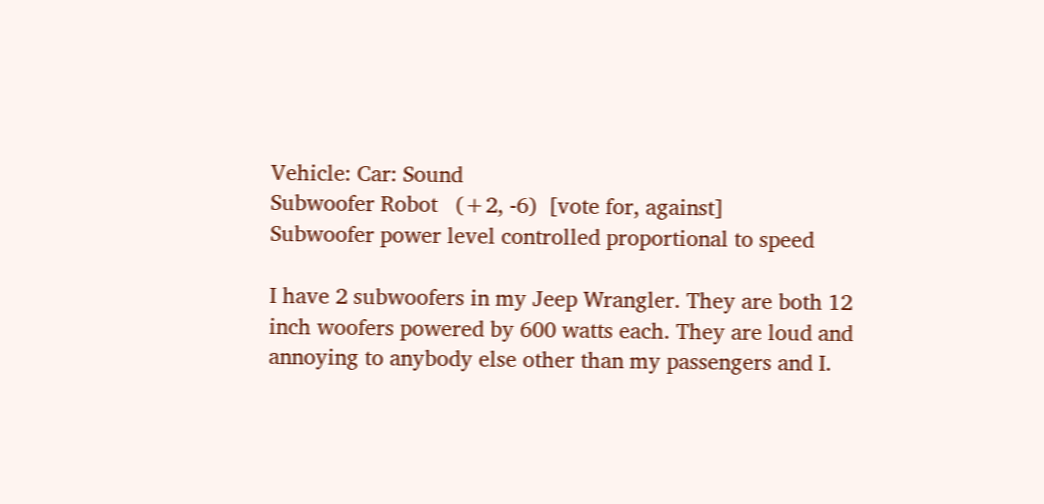Vehicle: Car: Sound
Subwoofer Robot   (+2, -6)  [vote for, against]
Subwoofer power level controlled proportional to speed

I have 2 subwoofers in my Jeep Wrangler. They are both 12 inch woofers powered by 600 watts each. They are loud and annoying to anybody else other than my passengers and I.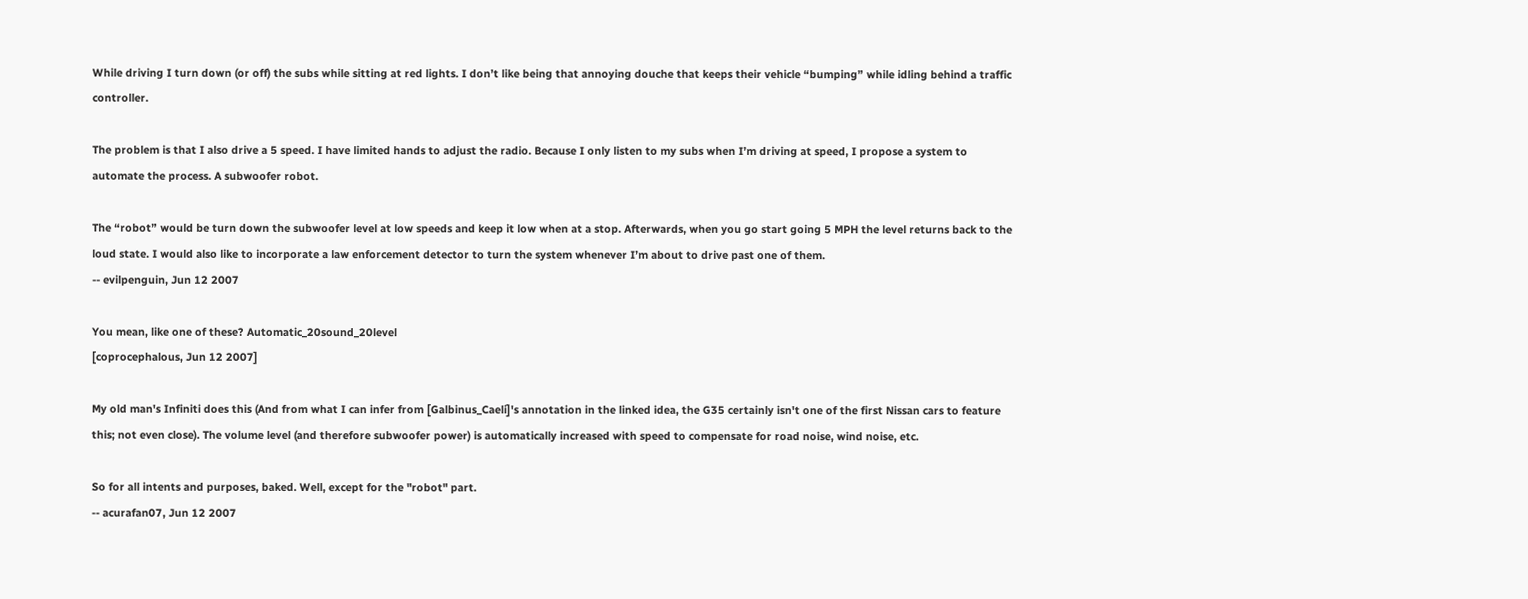While driving I turn down (or off) the subs while sitting at red lights. I don’t like being that annoying douche that keeps their vehicle “bumping” while idling behind a traffic controller.

The problem is that I also drive a 5 speed. I have limited hands to adjust the radio. Because I only listen to my subs when I’m driving at speed, I propose a system to automate the process. A subwoofer robot.

The “robot” would be turn down the subwoofer level at low speeds and keep it low when at a stop. Afterwards, when you go start going 5 MPH the level returns back to the loud state. I would also like to incorporate a law enforcement detector to turn the system whenever I’m about to drive past one of them.
-- evilpenguin, Jun 12 2007

You mean, like one of these? Automatic_20sound_20level
[coprocephalous, Jun 12 2007]

My old man's Infiniti does this (And from what I can infer from [Galbinus_Caeli]'s annotation in the linked idea, the G35 certainly isn't one of the first Nissan cars to feature this; not even close). The volume level (and therefore subwoofer power) is automatically increased with speed to compensate for road noise, wind noise, etc.

So for all intents and purposes, baked. Well, except for the "robot" part.
-- acurafan07, Jun 12 2007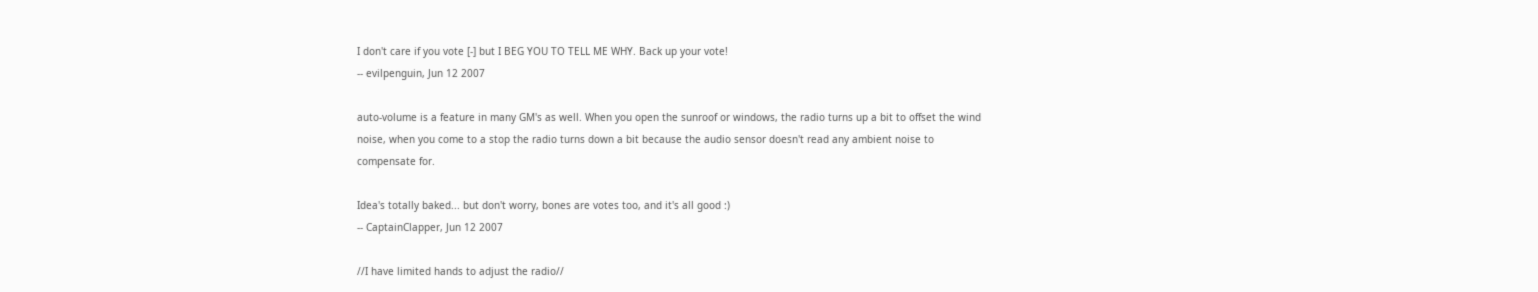I don't care if you vote [-] but I BEG YOU TO TELL ME WHY. Back up your vote!
-- evilpenguin, Jun 12 2007

auto-volume is a feature in many GM's as well. When you open the sunroof or windows, the radio turns up a bit to offset the wind noise, when you come to a stop the radio turns down a bit because the audio sensor doesn't read any ambient noise to compensate for.

Idea's totally baked... but don't worry, bones are votes too, and it's all good :)
-- CaptainClapper, Jun 12 2007

//I have limited hands to adjust the radio//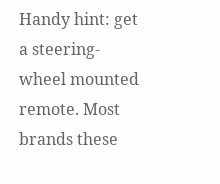Handy hint: get a steering-wheel mounted remote. Most brands these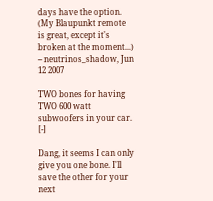days have the option. (My Blaupunkt remote is great, except it's broken at the moment...)
-- neutrinos_shadow, Jun 12 2007

TWO bones for having TWO 600 watt subwoofers in your car. [-]

Dang, it seems I can only give you one bone. I'll save the other for your next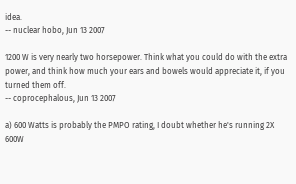idea.
-- nuclear hobo, Jun 13 2007

1200 W is very nearly two horsepower. Think what you could do with the extra power, and think how much your ears and bowels would appreciate it, if you turned them off.
-- coprocephalous, Jun 13 2007

a) 600 Watts is probably the PMPO rating, I doubt whether he's running 2X 600W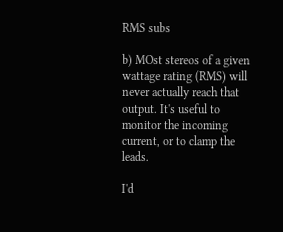RMS subs

b) MOst stereos of a given wattage rating (RMS) will never actually reach that output. It's useful to monitor the incoming current, or to clamp the leads.

I'd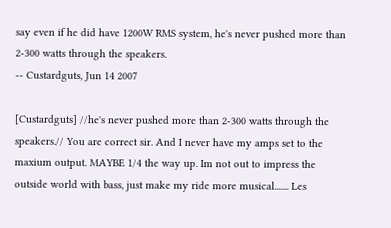say even if he did have 1200W RMS system, he's never pushed more than 2-300 watts through the speakers.
-- Custardguts, Jun 14 2007

[Custardguts] //he's never pushed more than 2-300 watts through the speakers.// You are correct sir. And I never have my amps set to the maxium output. MAYBE 1/4 the way up. Im not out to impress the outside world with bass, just make my ride more musical....... Les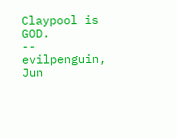Claypool is GOD.
-- evilpenguin, Jun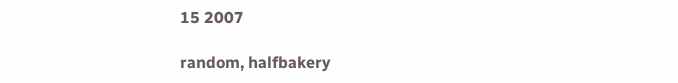15 2007

random, halfbakery